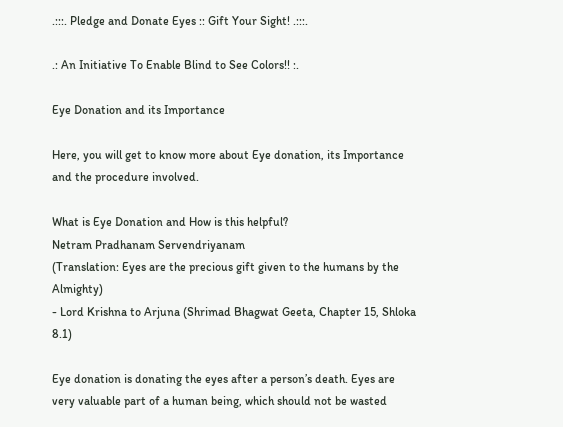.:::. Pledge and Donate Eyes :: Gift Your Sight! .:::.

.: An Initiative To Enable Blind to See Colors!! :.

Eye Donation and its Importance

Here, you will get to know more about Eye donation, its Importance and the procedure involved.

What is Eye Donation and How is this helpful?
Netram Pradhanam Servendriyanam
(Translation: Eyes are the precious gift given to the humans by the Almighty)
- Lord Krishna to Arjuna (Shrimad Bhagwat Geeta, Chapter 15, Shloka 8.1)

Eye donation is donating the eyes after a person’s death. Eyes are very valuable part of a human being, which should not be wasted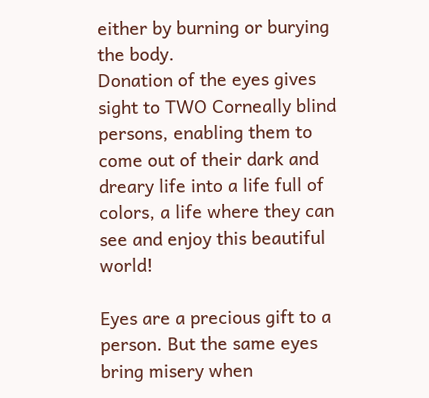either by burning or burying the body.
Donation of the eyes gives sight to TWO Corneally blind persons, enabling them to come out of their dark and dreary life into a life full of colors, a life where they can see and enjoy this beautiful world!

Eyes are a precious gift to a person. But the same eyes bring misery when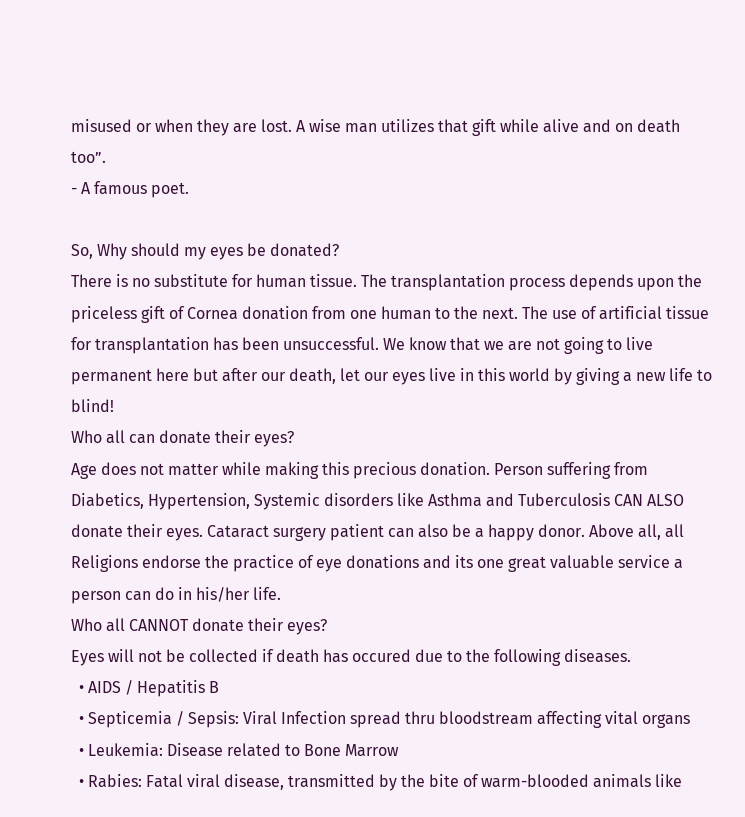misused or when they are lost. A wise man utilizes that gift while alive and on death too”.
- A famous poet.

So, Why should my eyes be donated?
There is no substitute for human tissue. The transplantation process depends upon the priceless gift of Cornea donation from one human to the next. The use of artificial tissue for transplantation has been unsuccessful. We know that we are not going to live permanent here but after our death, let our eyes live in this world by giving a new life to blind!
Who all can donate their eyes?
Age does not matter while making this precious donation. Person suffering from Diabetics, Hypertension, Systemic disorders like Asthma and Tuberculosis CAN ALSO donate their eyes. Cataract surgery patient can also be a happy donor. Above all, all Religions endorse the practice of eye donations and its one great valuable service a person can do in his/her life.
Who all CANNOT donate their eyes?
Eyes will not be collected if death has occured due to the following diseases.
  • AIDS / Hepatitis B
  • Septicemia / Sepsis: Viral Infection spread thru bloodstream affecting vital organs
  • Leukemia: Disease related to Bone Marrow
  • Rabies: Fatal viral disease, transmitted by the bite of warm-blooded animals like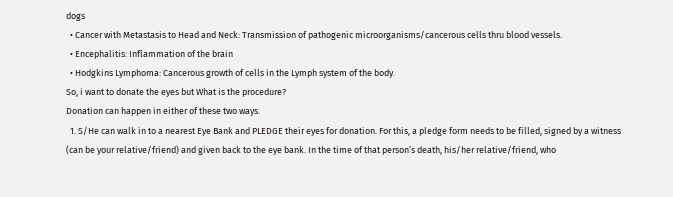dogs
  • Cancer with Metastasis to Head and Neck: Transmission of pathogenic microorganisms/cancerous cells thru blood vessels.
  • Encephalitis: Inflammation of the brain
  • Hodgkins Lymphoma: Cancerous growth of cells in the Lymph system of the body.
So, i want to donate the eyes but What is the procedure?
Donation can happen in either of these two ways.
  1. S/He can walk in to a nearest Eye Bank and PLEDGE their eyes for donation. For this, a pledge form needs to be filled, signed by a witness (can be your relative/friend) and given back to the eye bank. In the time of that person’s death, his/her relative/friend, who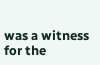was a witness for the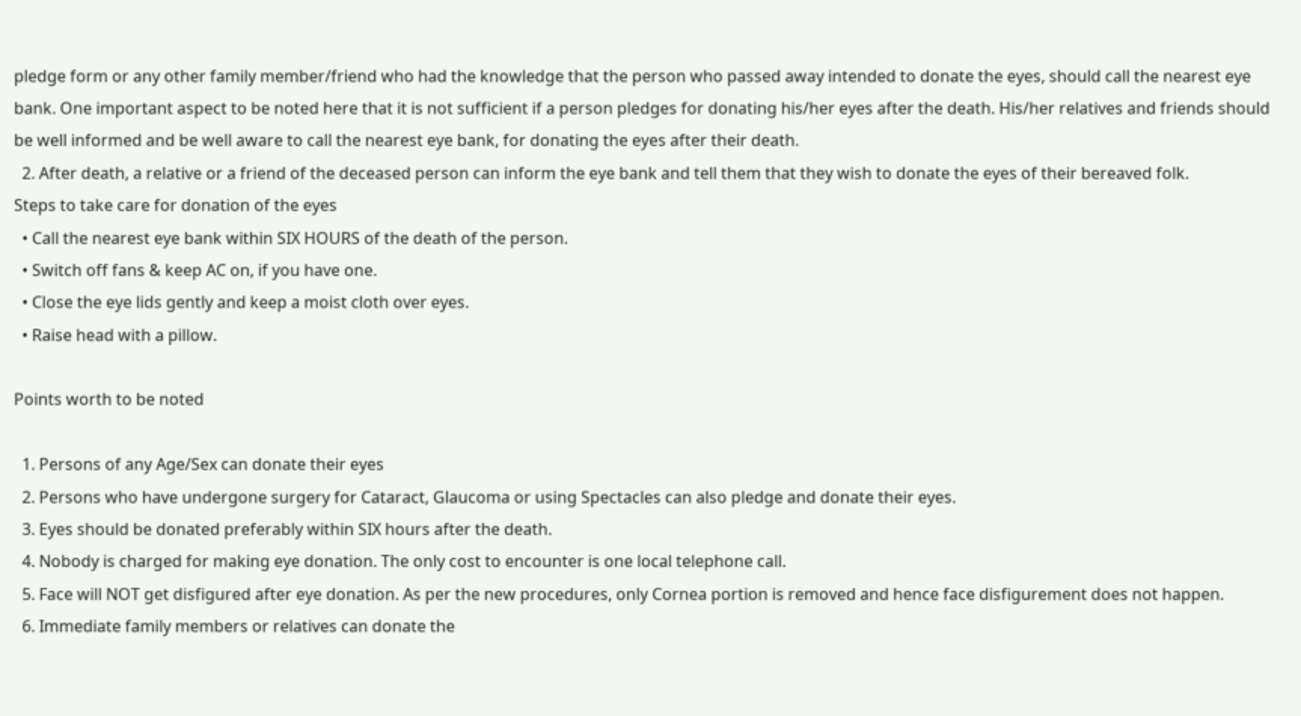pledge form or any other family member/friend who had the knowledge that the person who passed away intended to donate the eyes, should call the nearest eye bank. One important aspect to be noted here that it is not sufficient if a person pledges for donating his/her eyes after the death. His/her relatives and friends should be well informed and be well aware to call the nearest eye bank, for donating the eyes after their death.
  2. After death, a relative or a friend of the deceased person can inform the eye bank and tell them that they wish to donate the eyes of their bereaved folk.
Steps to take care for donation of the eyes
  • Call the nearest eye bank within SIX HOURS of the death of the person.
  • Switch off fans & keep AC on, if you have one.
  • Close the eye lids gently and keep a moist cloth over eyes.
  • Raise head with a pillow.

Points worth to be noted

  1. Persons of any Age/Sex can donate their eyes
  2. Persons who have undergone surgery for Cataract, Glaucoma or using Spectacles can also pledge and donate their eyes.
  3. Eyes should be donated preferably within SIX hours after the death.
  4. Nobody is charged for making eye donation. The only cost to encounter is one local telephone call.
  5. Face will NOT get disfigured after eye donation. As per the new procedures, only Cornea portion is removed and hence face disfigurement does not happen.
  6. Immediate family members or relatives can donate the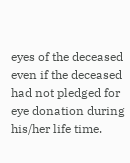eyes of the deceased even if the deceased had not pledged for eye donation during his/her life time.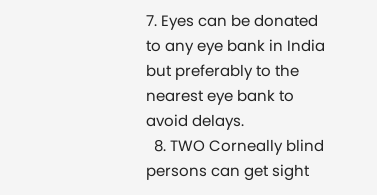7. Eyes can be donated to any eye bank in India but preferably to the nearest eye bank to avoid delays.
  8. TWO Corneally blind persons can get sight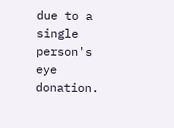due to a single person's eye donation.